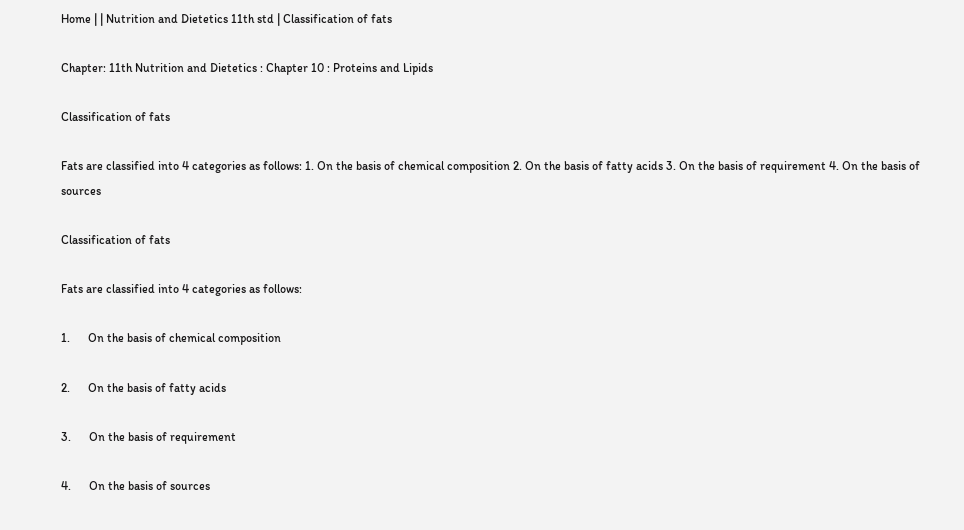Home | | Nutrition and Dietetics 11th std | Classification of fats

Chapter: 11th Nutrition and Dietetics : Chapter 10 : Proteins and Lipids

Classification of fats

Fats are classified into 4 categories as follows: 1. On the basis of chemical composition 2. On the basis of fatty acids 3. On the basis of requirement 4. On the basis of sources

Classification of fats

Fats are classified into 4 categories as follows:

1.      On the basis of chemical composition

2.      On the basis of fatty acids

3.      On the basis of requirement

4.      On the basis of sources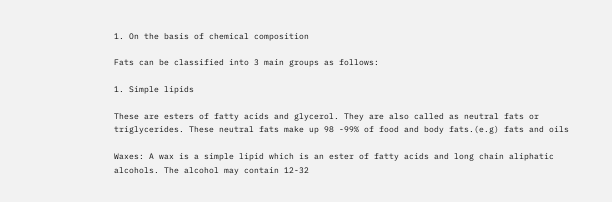1. On the basis of chemical composition

Fats can be classified into 3 main groups as follows:

1. Simple lipids

These are esters of fatty acids and glycerol. They are also called as neutral fats or triglycerides. These neutral fats make up 98 -99% of food and body fats.(e.g) fats and oils

Waxes: A wax is a simple lipid which is an ester of fatty acids and long chain aliphatic alcohols. The alcohol may contain 12-32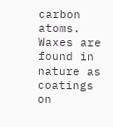carbon atoms. Waxes are found in nature as coatings on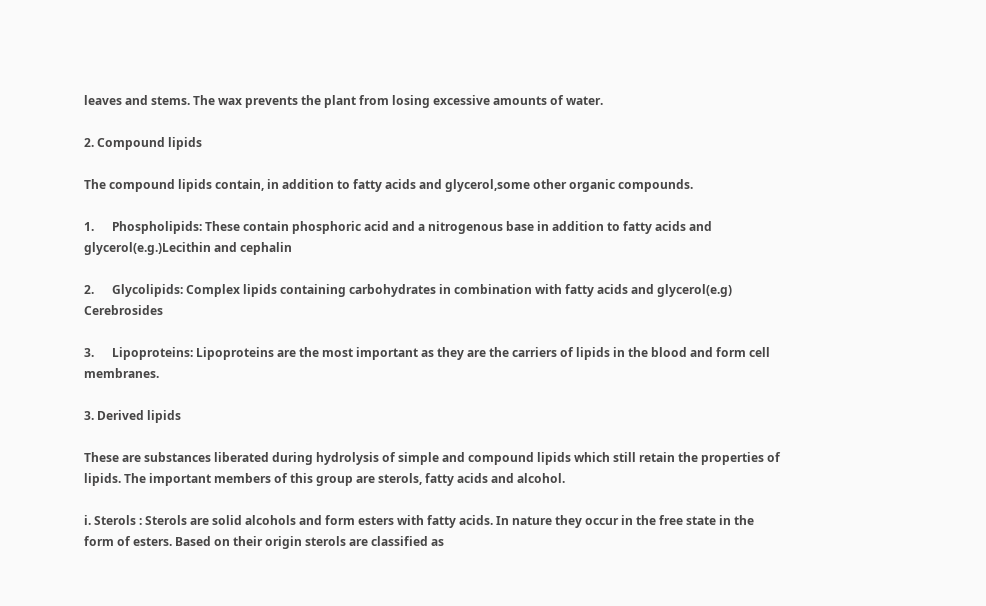leaves and stems. The wax prevents the plant from losing excessive amounts of water.

2. Compound lipids

The compound lipids contain, in addition to fatty acids and glycerol,some other organic compounds.

1.      Phospholipids: These contain phosphoric acid and a nitrogenous base in addition to fatty acids and glycerol(e.g.)Lecithin and cephalin

2.      Glycolipids: Complex lipids containing carbohydrates in combination with fatty acids and glycerol(e.g) Cerebrosides

3.      Lipoproteins: Lipoproteins are the most important as they are the carriers of lipids in the blood and form cell membranes.

3. Derived lipids

These are substances liberated during hydrolysis of simple and compound lipids which still retain the properties of lipids. The important members of this group are sterols, fatty acids and alcohol.

i. Sterols : Sterols are solid alcohols and form esters with fatty acids. In nature they occur in the free state in the form of esters. Based on their origin sterols are classified as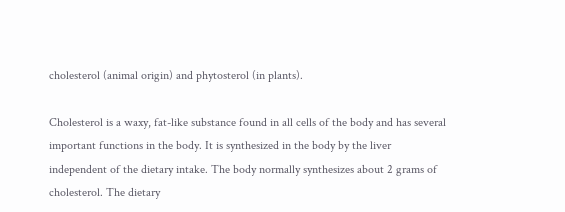cholesterol (animal origin) and phytosterol (in plants).

Cholesterol is a waxy, fat-like substance found in all cells of the body and has several important functions in the body. It is synthesized in the body by the liver independent of the dietary intake. The body normally synthesizes about 2 grams of cholesterol. The dietary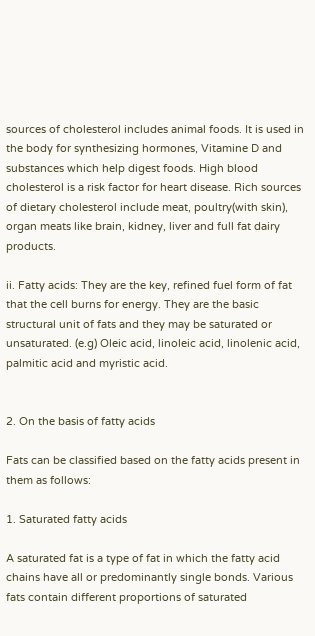sources of cholesterol includes animal foods. It is used in the body for synthesizing hormones, Vitamine D and substances which help digest foods. High blood cholesterol is a risk factor for heart disease. Rich sources of dietary cholesterol include meat, poultry(with skin), organ meats like brain, kidney, liver and full fat dairy products.

ii. Fatty acids: They are the key, refined fuel form of fat that the cell burns for energy. They are the basic structural unit of fats and they may be saturated or unsaturated. (e.g) Oleic acid, linoleic acid, linolenic acid, palmitic acid and myristic acid.


2. On the basis of fatty acids

Fats can be classified based on the fatty acids present in them as follows:

1. Saturated fatty acids

A saturated fat is a type of fat in which the fatty acid chains have all or predominantly single bonds. Various fats contain different proportions of saturated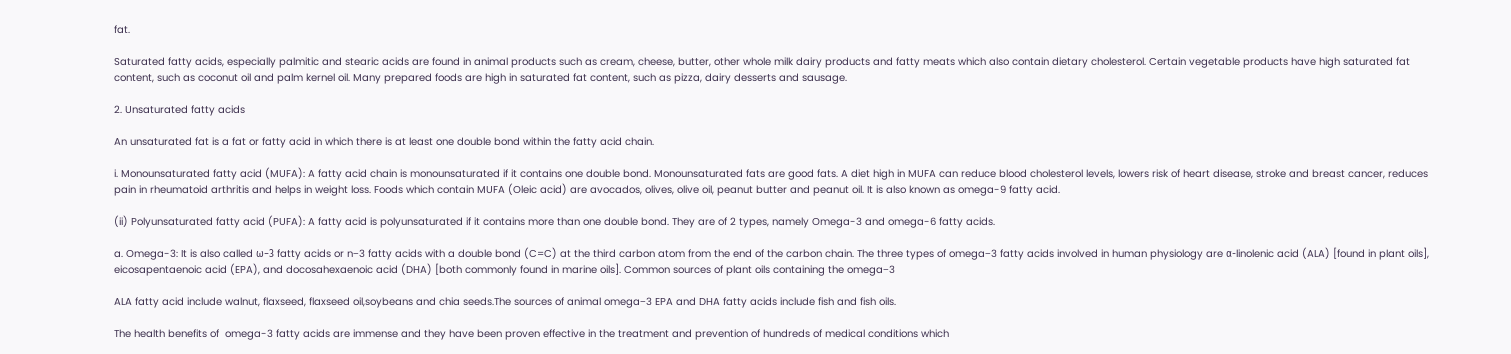fat.

Saturated fatty acids, especially palmitic and stearic acids are found in animal products such as cream, cheese, butter, other whole milk dairy products and fatty meats which also contain dietary cholesterol. Certain vegetable products have high saturated fat content, such as coconut oil and palm kernel oil. Many prepared foods are high in saturated fat content, such as pizza, dairy desserts and sausage.

2. Unsaturated fatty acids

An unsaturated fat is a fat or fatty acid in which there is at least one double bond within the fatty acid chain.

i. Monounsaturated fatty acid (MUFA): A fatty acid chain is monounsaturated if it contains one double bond. Monounsaturated fats are good fats. A diet high in MUFA can reduce blood cholesterol levels, lowers risk of heart disease, stroke and breast cancer, reduces pain in rheumatoid arthritis and helps in weight loss. Foods which contain MUFA (Oleic acid) are avocados, olives, olive oil, peanut butter and peanut oil. It is also known as omega-9 fatty acid.

(ii) Polyunsaturated fatty acid (PUFA): A fatty acid is polyunsaturated if it contains more than one double bond. They are of 2 types, namely Omega-3 and omega-6 fatty acids.

a. Omega-3: It is also called ω−3 fatty acids or n−3 fatty acids with a double bond (C=C) at the third carbon atom from the end of the carbon chain. The three types of omega−3 fatty acids involved in human physiology are α-linolenic acid (ALA) [found in plant oils], eicosapentaenoic acid (EPA), and docosahexaenoic acid (DHA) [both commonly found in marine oils]. Common sources of plant oils containing the omega−3

ALA fatty acid include walnut, flaxseed, flaxseed oil,soybeans and chia seeds.The sources of animal omega−3 EPA and DHA fatty acids include fish and fish oils.

The health benefits of  omega-3 fatty acids are immense and they have been proven effective in the treatment and prevention of hundreds of medical conditions which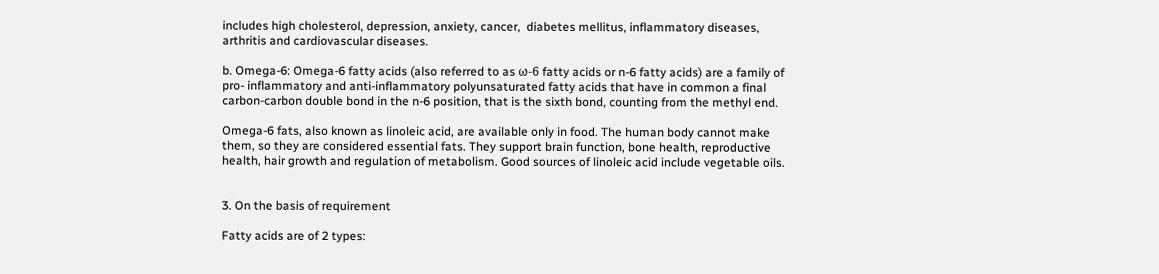includes high cholesterol, depression, anxiety, cancer,  diabetes mellitus, inflammatory diseases, arthritis and cardiovascular diseases.

b. Omega-6: Omega-6 fatty acids (also referred to as ω-6 fatty acids or n-6 fatty acids) are a family of pro- inflammatory and anti-inflammatory polyunsaturated fatty acids that have in common a final carbon-carbon double bond in the n-6 position, that is the sixth bond, counting from the methyl end.

Omega-6 fats, also known as linoleic acid, are available only in food. The human body cannot make them, so they are considered essential fats. They support brain function, bone health, reproductive health, hair growth and regulation of metabolism. Good sources of linoleic acid include vegetable oils.


3. On the basis of requirement

Fatty acids are of 2 types: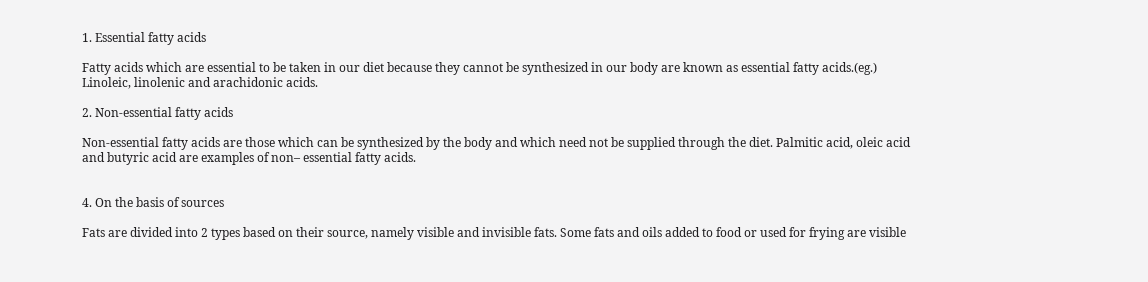1. Essential fatty acids

Fatty acids which are essential to be taken in our diet because they cannot be synthesized in our body are known as essential fatty acids.(eg.) Linoleic, linolenic and arachidonic acids.

2. Non-essential fatty acids

Non-essential fatty acids are those which can be synthesized by the body and which need not be supplied through the diet. Palmitic acid, oleic acid and butyric acid are examples of non– essential fatty acids.


4. On the basis of sources

Fats are divided into 2 types based on their source, namely visible and invisible fats. Some fats and oils added to food or used for frying are visible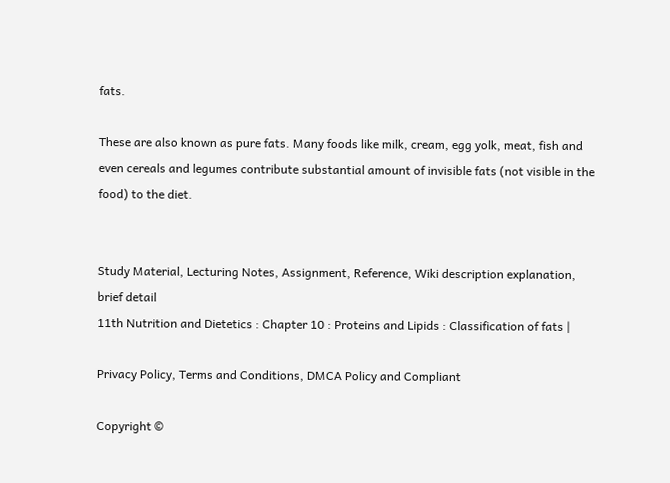fats.

These are also known as pure fats. Many foods like milk, cream, egg yolk, meat, fish and even cereals and legumes contribute substantial amount of invisible fats (not visible in the food) to the diet.


Study Material, Lecturing Notes, Assignment, Reference, Wiki description explanation, brief detail
11th Nutrition and Dietetics : Chapter 10 : Proteins and Lipids : Classification of fats |

Privacy Policy, Terms and Conditions, DMCA Policy and Compliant

Copyright ©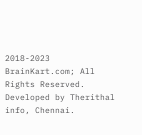2018-2023 BrainKart.com; All Rights Reserved. Developed by Therithal info, Chennai.